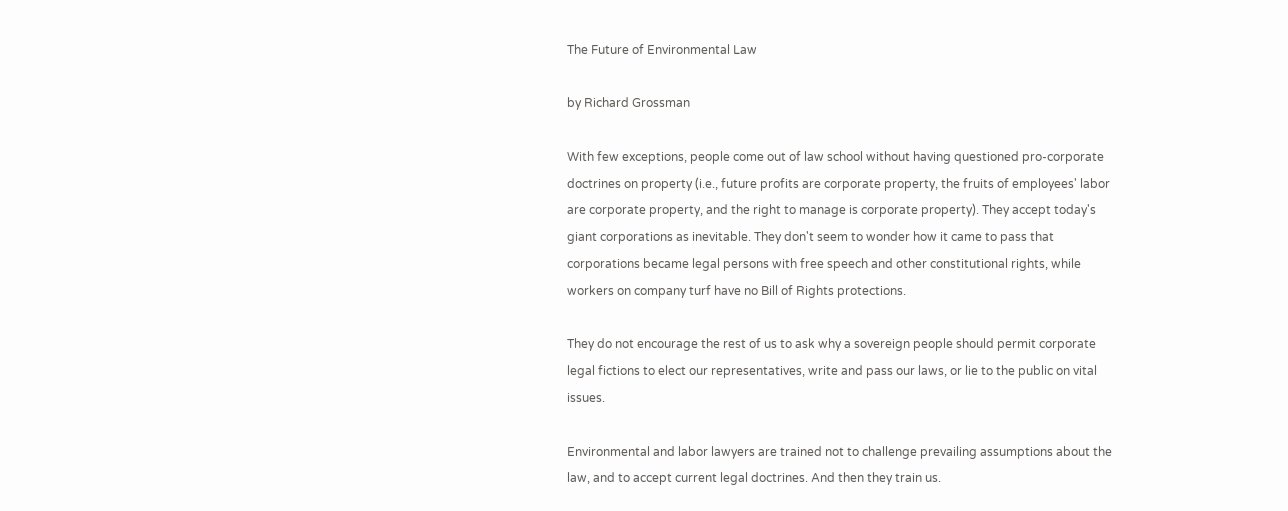The Future of Environmental Law

by Richard Grossman

With few exceptions, people come out of law school without having questioned pro-corporate doctrines on property (i.e., future profits are corporate property, the fruits of employees' labor are corporate property, and the right to manage is corporate property). They accept today's giant corporations as inevitable. They don't seem to wonder how it came to pass that corporations became legal persons with free speech and other constitutional rights, while workers on company turf have no Bill of Rights protections.

They do not encourage the rest of us to ask why a sovereign people should permit corporate legal fictions to elect our representatives, write and pass our laws, or lie to the public on vital issues.

Environmental and labor lawyers are trained not to challenge prevailing assumptions about the law, and to accept current legal doctrines. And then they train us.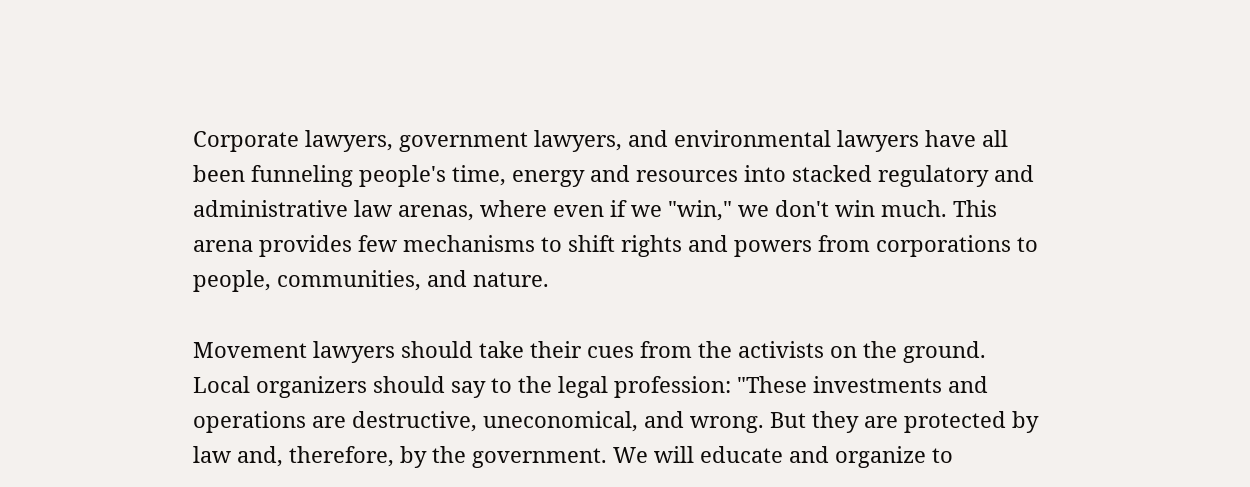Corporate lawyers, government lawyers, and environmental lawyers have all been funneling people's time, energy and resources into stacked regulatory and administrative law arenas, where even if we "win," we don't win much. This arena provides few mechanisms to shift rights and powers from corporations to people, communities, and nature.

Movement lawyers should take their cues from the activists on the ground. Local organizers should say to the legal profession: "These investments and operations are destructive, uneconomical, and wrong. But they are protected by law and, therefore, by the government. We will educate and organize to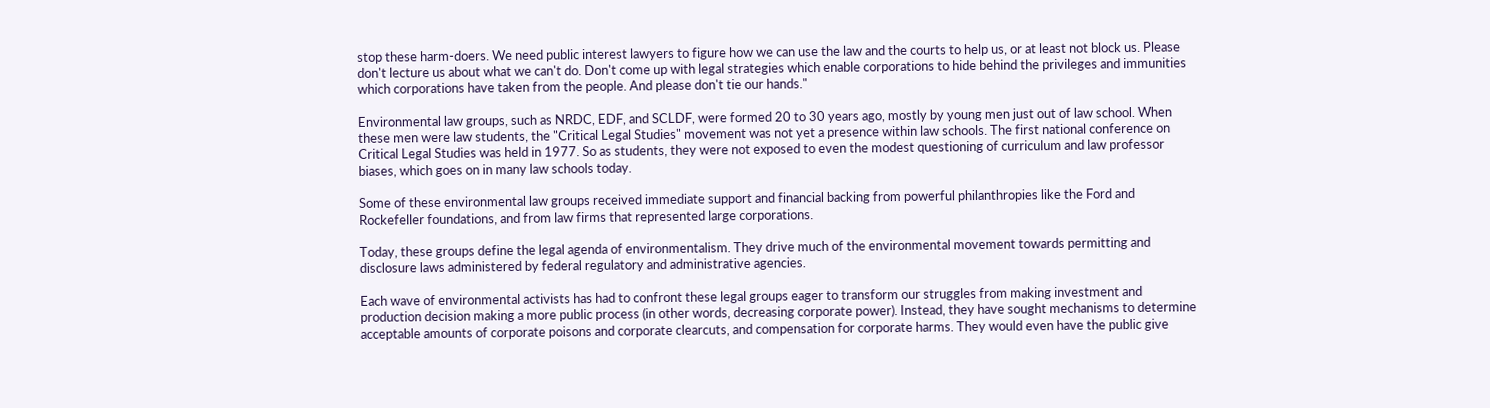stop these harm-doers. We need public interest lawyers to figure how we can use the law and the courts to help us, or at least not block us. Please don't lecture us about what we can't do. Don't come up with legal strategies which enable corporations to hide behind the privileges and immunities which corporations have taken from the people. And please don't tie our hands."

Environmental law groups, such as NRDC, EDF, and SCLDF, were formed 20 to 30 years ago, mostly by young men just out of law school. When these men were law students, the "Critical Legal Studies" movement was not yet a presence within law schools. The first national conference on Critical Legal Studies was held in 1977. So as students, they were not exposed to even the modest questioning of curriculum and law professor biases, which goes on in many law schools today.

Some of these environmental law groups received immediate support and financial backing from powerful philanthropies like the Ford and Rockefeller foundations, and from law firms that represented large corporations.

Today, these groups define the legal agenda of environmentalism. They drive much of the environmental movement towards permitting and disclosure laws administered by federal regulatory and administrative agencies.

Each wave of environmental activists has had to confront these legal groups eager to transform our struggles from making investment and production decision making a more public process (in other words, decreasing corporate power). Instead, they have sought mechanisms to determine acceptable amounts of corporate poisons and corporate clearcuts, and compensation for corporate harms. They would even have the public give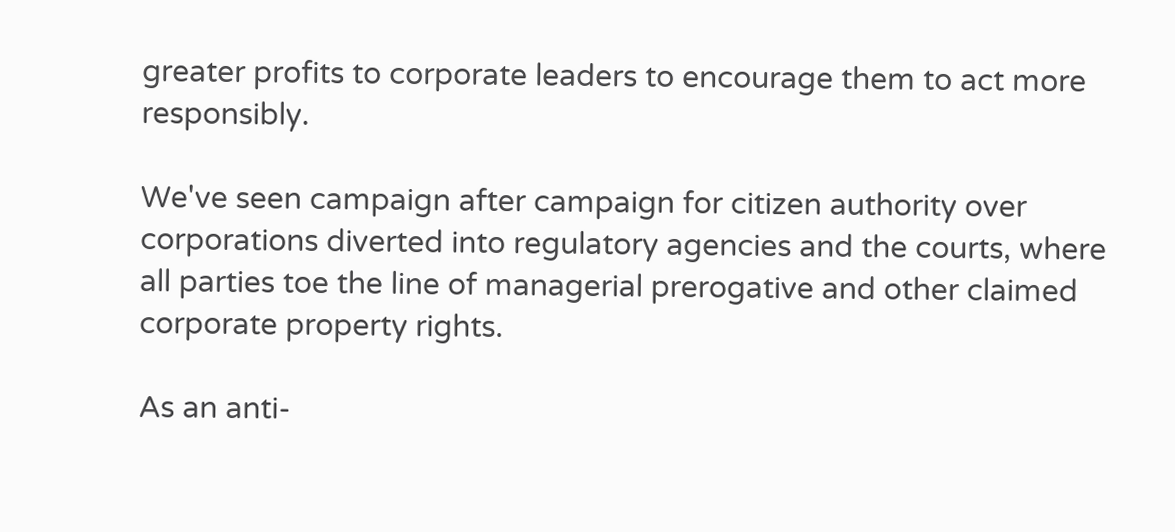greater profits to corporate leaders to encourage them to act more responsibly.

We've seen campaign after campaign for citizen authority over corporations diverted into regulatory agencies and the courts, where all parties toe the line of managerial prerogative and other claimed corporate property rights.

As an anti-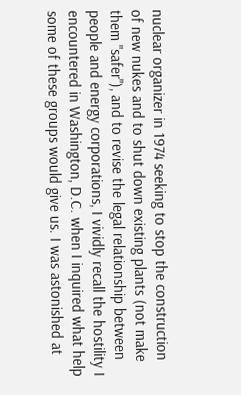nuclear organizer in 1974 seeking to stop the construction of new nukes and to shut down existing plants (not make them "safer"), and to revise the legal relationship between people and energy corporations, I vividly recall the hostility I encountered in Washington, D.C. when I inquired what help some of these groups would give us. I was astonished at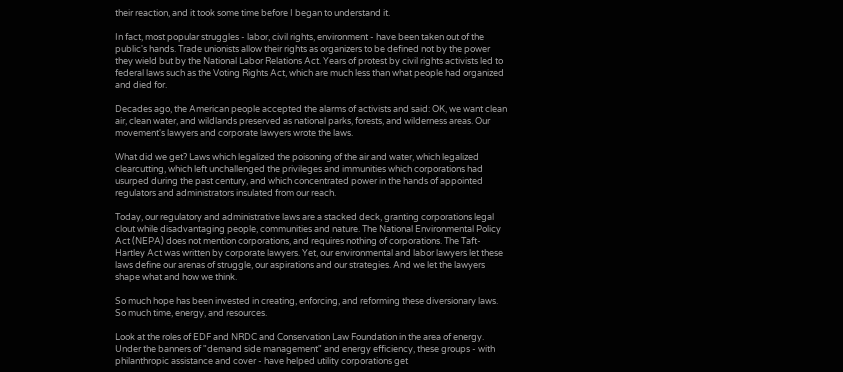their reaction, and it took some time before I began to understand it.

In fact, most popular struggles - labor, civil rights, environment - have been taken out of the public's hands. Trade unionists allow their rights as organizers to be defined not by the power they wield but by the National Labor Relations Act. Years of protest by civil rights activists led to federal laws such as the Voting Rights Act, which are much less than what people had organized and died for.

Decades ago, the American people accepted the alarms of activists and said: OK, we want clean air, clean water, and wildlands preserved as national parks, forests, and wilderness areas. Our movement's lawyers and corporate lawyers wrote the laws.

What did we get? Laws which legalized the poisoning of the air and water, which legalized clearcutting, which left unchallenged the privileges and immunities which corporations had usurped during the past century, and which concentrated power in the hands of appointed regulators and administrators insulated from our reach.

Today, our regulatory and administrative laws are a stacked deck, granting corporations legal clout while disadvantaging people, communities and nature. The National Environmental Policy Act (NEPA) does not mention corporations, and requires nothing of corporations. The Taft-Hartley Act was written by corporate lawyers. Yet, our environmental and labor lawyers let these laws define our arenas of struggle, our aspirations and our strategies. And we let the lawyers shape what and how we think.

So much hope has been invested in creating, enforcing, and reforming these diversionary laws. So much time, energy, and resources.

Look at the roles of EDF and NRDC and Conservation Law Foundation in the area of energy. Under the banners of "demand side management" and energy efficiency, these groups - with philanthropic assistance and cover - have helped utility corporations get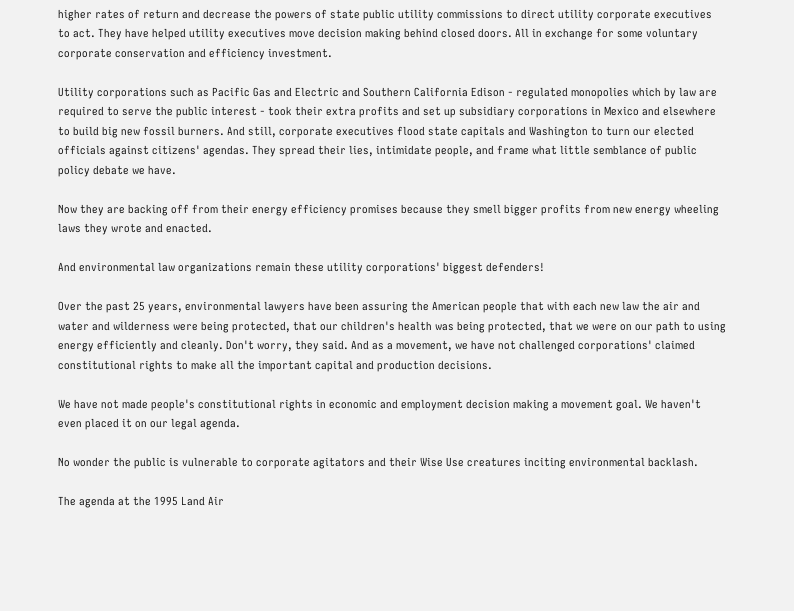higher rates of return and decrease the powers of state public utility commissions to direct utility corporate executives to act. They have helped utility executives move decision making behind closed doors. All in exchange for some voluntary corporate conservation and efficiency investment.

Utility corporations such as Pacific Gas and Electric and Southern California Edison - regulated monopolies which by law are required to serve the public interest - took their extra profits and set up subsidiary corporations in Mexico and elsewhere to build big new fossil burners. And still, corporate executives flood state capitals and Washington to turn our elected officials against citizens' agendas. They spread their lies, intimidate people, and frame what little semblance of public policy debate we have.

Now they are backing off from their energy efficiency promises because they smell bigger profits from new energy wheeling laws they wrote and enacted.

And environmental law organizations remain these utility corporations' biggest defenders!

Over the past 25 years, environmental lawyers have been assuring the American people that with each new law the air and water and wilderness were being protected, that our children's health was being protected, that we were on our path to using energy efficiently and cleanly. Don't worry, they said. And as a movement, we have not challenged corporations' claimed constitutional rights to make all the important capital and production decisions.

We have not made people's constitutional rights in economic and employment decision making a movement goal. We haven't even placed it on our legal agenda.

No wonder the public is vulnerable to corporate agitators and their Wise Use creatures inciting environmental backlash.

The agenda at the 1995 Land Air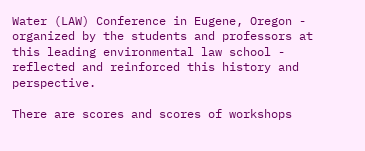Water (LAW) Conference in Eugene, Oregon - organized by the students and professors at this leading environmental law school - reflected and reinforced this history and perspective.

There are scores and scores of workshops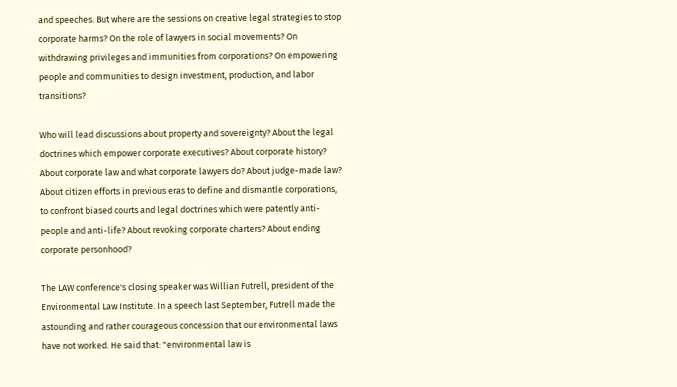and speeches. But where are the sessions on creative legal strategies to stop corporate harms? On the role of lawyers in social movements? On withdrawing privileges and immunities from corporations? On empowering people and communities to design investment, production, and labor transitions?

Who will lead discussions about property and sovereignty? About the legal doctrines which empower corporate executives? About corporate history? About corporate law and what corporate lawyers do? About judge-made law? About citizen efforts in previous eras to define and dismantle corporations, to confront biased courts and legal doctrines which were patently anti-people and anti-life? About revoking corporate charters? About ending corporate personhood?

The LAW conference's closing speaker was Willian Futrell, president of the Environmental Law Institute. In a speech last September, Futrell made the astounding and rather courageous concession that our environmental laws have not worked. He said that: "environmental law is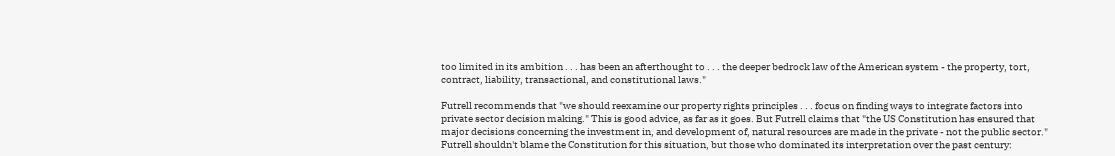too limited in its ambition . . . has been an afterthought to . . . the deeper bedrock law of the American system - the property, tort, contract, liability, transactional, and constitutional laws."

Futrell recommends that "we should reexamine our property rights principles . . . focus on finding ways to integrate factors into private sector decision making." This is good advice, as far as it goes. But Futrell claims that "the US Constitution has ensured that major decisions concerning the investment in, and development of, natural resources are made in the private - not the public sector." Futrell shouldn't blame the Constitution for this situation, but those who dominated its interpretation over the past century: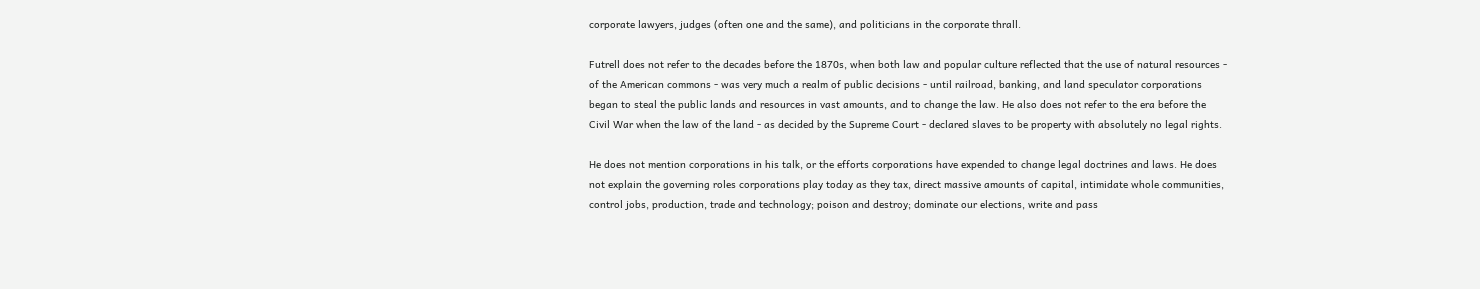corporate lawyers, judges (often one and the same), and politicians in the corporate thrall.

Futrell does not refer to the decades before the 1870s, when both law and popular culture reflected that the use of natural resources - of the American commons - was very much a realm of public decisions - until railroad, banking, and land speculator corporations began to steal the public lands and resources in vast amounts, and to change the law. He also does not refer to the era before the Civil War when the law of the land - as decided by the Supreme Court - declared slaves to be property with absolutely no legal rights.

He does not mention corporations in his talk, or the efforts corporations have expended to change legal doctrines and laws. He does not explain the governing roles corporations play today as they tax, direct massive amounts of capital, intimidate whole communities, control jobs, production, trade and technology; poison and destroy; dominate our elections, write and pass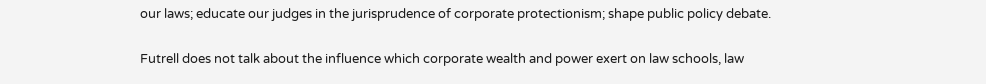our laws; educate our judges in the jurisprudence of corporate protectionism; shape public policy debate.

Futrell does not talk about the influence which corporate wealth and power exert on law schools, law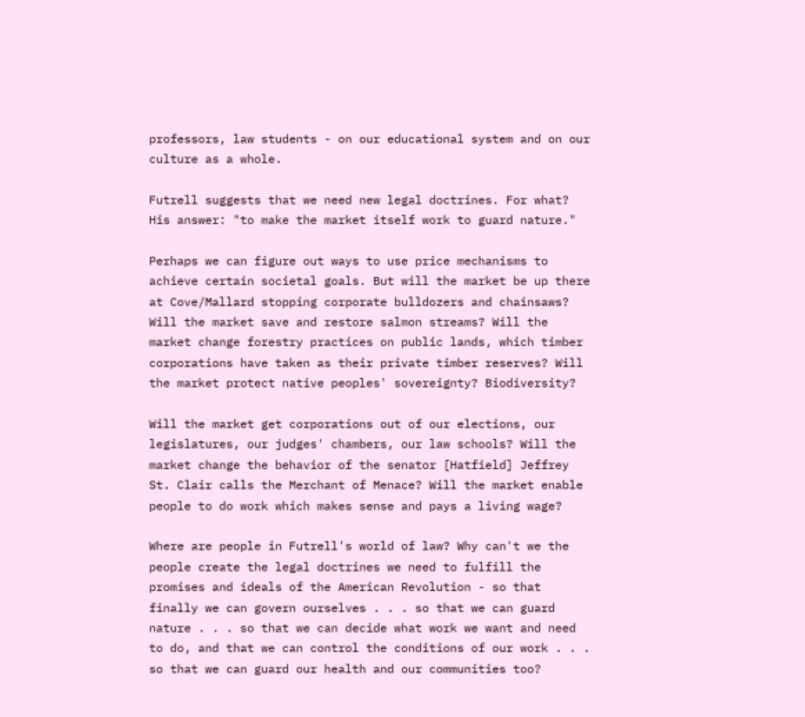professors, law students - on our educational system and on our culture as a whole.

Futrell suggests that we need new legal doctrines. For what? His answer: "to make the market itself work to guard nature."

Perhaps we can figure out ways to use price mechanisms to achieve certain societal goals. But will the market be up there at Cove/Mallard stopping corporate bulldozers and chainsaws? Will the market save and restore salmon streams? Will the market change forestry practices on public lands, which timber corporations have taken as their private timber reserves? Will the market protect native peoples' sovereignty? Biodiversity?

Will the market get corporations out of our elections, our legislatures, our judges' chambers, our law schools? Will the market change the behavior of the senator [Hatfield] Jeffrey St. Clair calls the Merchant of Menace? Will the market enable people to do work which makes sense and pays a living wage?

Where are people in Futrell's world of law? Why can't we the people create the legal doctrines we need to fulfill the promises and ideals of the American Revolution - so that finally we can govern ourselves . . . so that we can guard nature . . . so that we can decide what work we want and need to do, and that we can control the conditions of our work . . . so that we can guard our health and our communities too?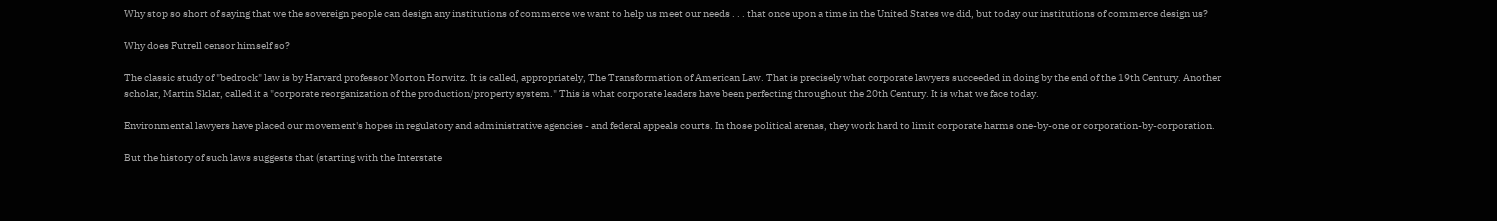Why stop so short of saying that we the sovereign people can design any institutions of commerce we want to help us meet our needs . . . that once upon a time in the United States we did, but today our institutions of commerce design us?

Why does Futrell censor himself so?

The classic study of "bedrock" law is by Harvard professor Morton Horwitz. It is called, appropriately, The Transformation of American Law. That is precisely what corporate lawyers succeeded in doing by the end of the 19th Century. Another scholar, Martin Sklar, called it a "corporate reorganization of the production/property system." This is what corporate leaders have been perfecting throughout the 20th Century. It is what we face today.

Environmental lawyers have placed our movement's hopes in regulatory and administrative agencies - and federal appeals courts. In those political arenas, they work hard to limit corporate harms one-by-one or corporation-by-corporation.

But the history of such laws suggests that (starting with the Interstate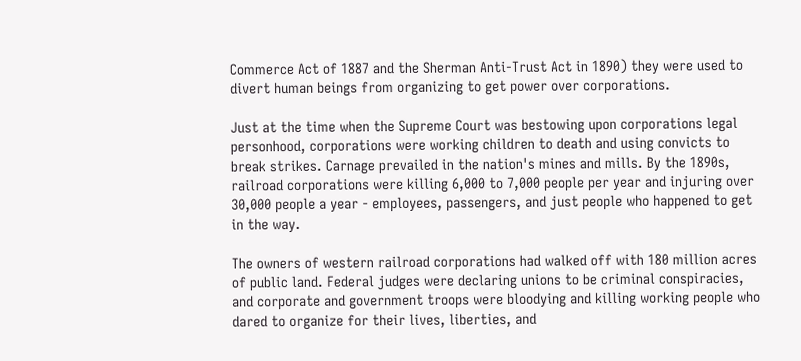Commerce Act of 1887 and the Sherman Anti-Trust Act in 1890) they were used to divert human beings from organizing to get power over corporations.

Just at the time when the Supreme Court was bestowing upon corporations legal personhood, corporations were working children to death and using convicts to break strikes. Carnage prevailed in the nation's mines and mills. By the 1890s, railroad corporations were killing 6,000 to 7,000 people per year and injuring over 30,000 people a year - employees, passengers, and just people who happened to get in the way.

The owners of western railroad corporations had walked off with 180 million acres of public land. Federal judges were declaring unions to be criminal conspiracies, and corporate and government troops were bloodying and killing working people who dared to organize for their lives, liberties, and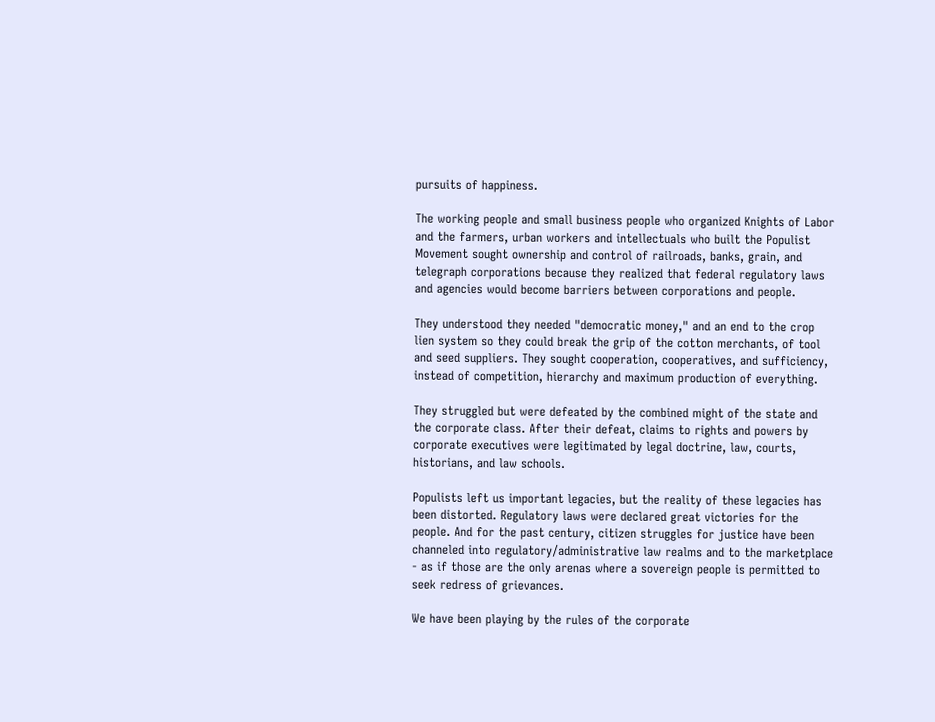pursuits of happiness.

The working people and small business people who organized Knights of Labor and the farmers, urban workers and intellectuals who built the Populist Movement sought ownership and control of railroads, banks, grain, and telegraph corporations because they realized that federal regulatory laws and agencies would become barriers between corporations and people.

They understood they needed "democratic money," and an end to the crop lien system so they could break the grip of the cotton merchants, of tool and seed suppliers. They sought cooperation, cooperatives, and sufficiency, instead of competition, hierarchy and maximum production of everything.

They struggled but were defeated by the combined might of the state and the corporate class. After their defeat, claims to rights and powers by corporate executives were legitimated by legal doctrine, law, courts, historians, and law schools.

Populists left us important legacies, but the reality of these legacies has been distorted. Regulatory laws were declared great victories for the people. And for the past century, citizen struggles for justice have been channeled into regulatory/administrative law realms and to the marketplace - as if those are the only arenas where a sovereign people is permitted to seek redress of grievances.

We have been playing by the rules of the corporate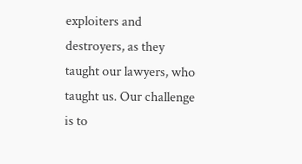exploiters and destroyers, as they taught our lawyers, who taught us. Our challenge is to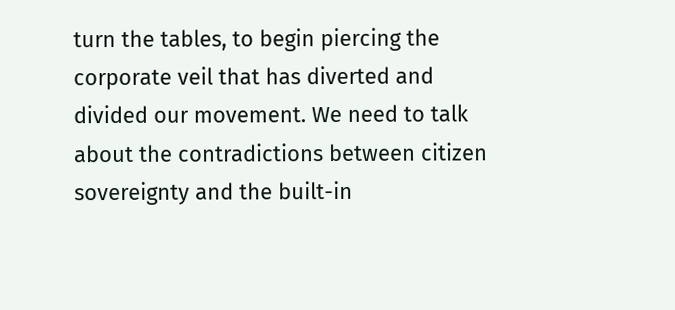turn the tables, to begin piercing the corporate veil that has diverted and divided our movement. We need to talk about the contradictions between citizen sovereignty and the built-in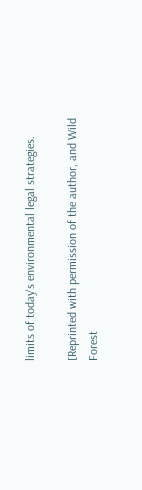limits of today's environmental legal strategies.

[Reprinted with permission of the author, and Wild Forest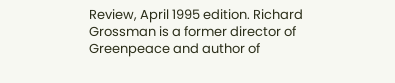Review, April 1995 edition. Richard Grossman is a former director of Greenpeace and author of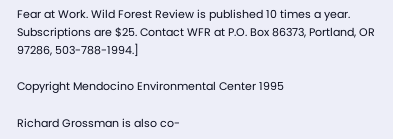Fear at Work. Wild Forest Review is published 10 times a year. Subscriptions are $25. Contact WFR at P.O. Box 86373, Portland, OR 97286, 503-788-1994.]

Copyright Mendocino Environmental Center 1995

Richard Grossman is also co-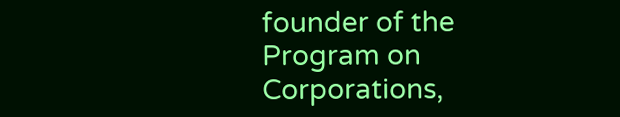founder of the
Program on Corporations,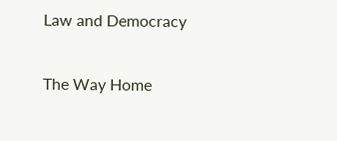Law and Democracy

The Way Home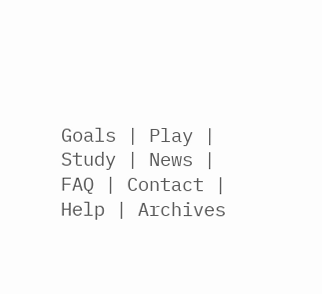Goals | Play | Study | News | FAQ | Contact | Help | Archives